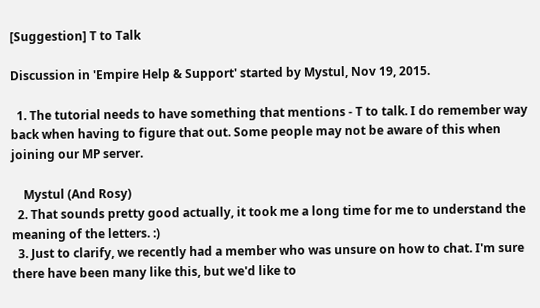[Suggestion] T to Talk

Discussion in 'Empire Help & Support' started by Mystul, Nov 19, 2015.

  1. The tutorial needs to have something that mentions - T to talk. I do remember way back when having to figure that out. Some people may not be aware of this when joining our MP server.

    Mystul (And Rosy)
  2. That sounds pretty good actually, it took me a long time for me to understand the meaning of the letters. :)
  3. Just to clarify, we recently had a member who was unsure on how to chat. I'm sure there have been many like this, but we'd like to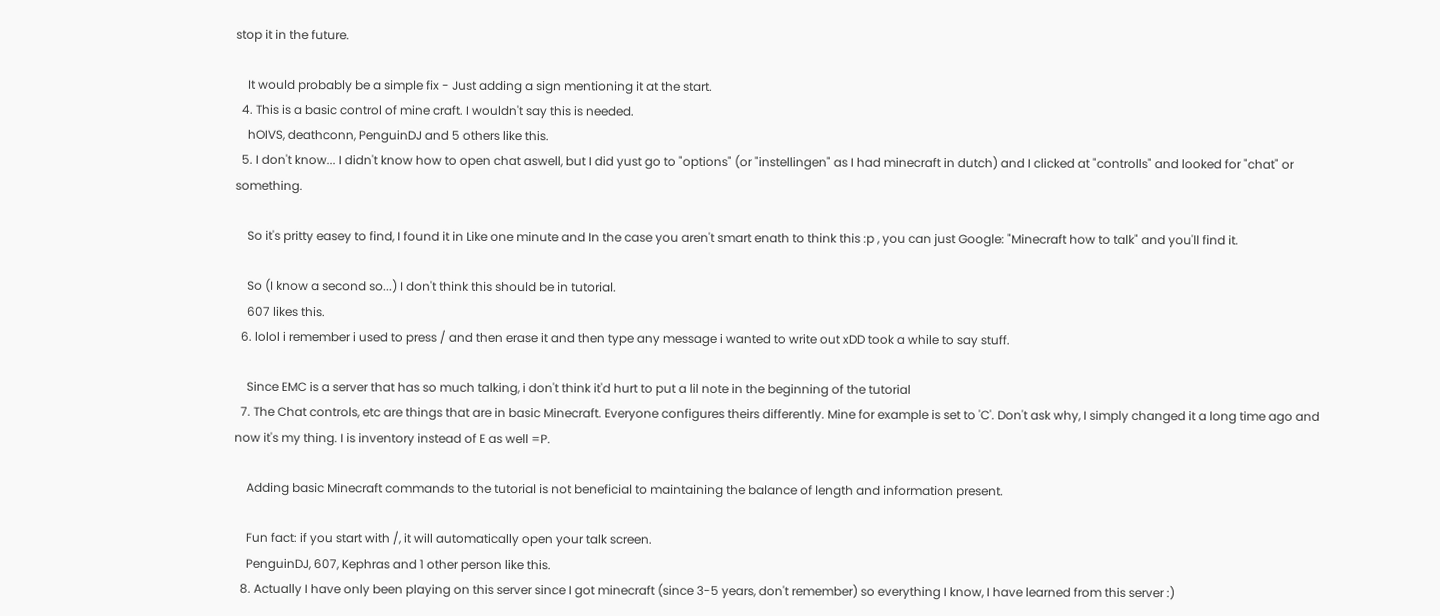stop it in the future.

    It would probably be a simple fix - Just adding a sign mentioning it at the start.
  4. This is a basic control of mine craft. I wouldn't say this is needed.
    hOIVS, deathconn, PenguinDJ and 5 others like this.
  5. I don't know... I didn't know how to open chat aswell, but I did yust go to "options" (or "instellingen" as I had minecraft in dutch) and I clicked at "controlls" and looked for "chat" or something.

    So it's pritty easey to find, I found it in Like one minute and In the case you aren't smart enath to think this :p , you can just Google: "Minecraft how to talk" and you'll find it.

    So (I know a second so...) I don't think this should be in tutorial.
    607 likes this.
  6. lolol i remember i used to press / and then erase it and then type any message i wanted to write out xDD took a while to say stuff.

    Since EMC is a server that has so much talking, i don't think it'd hurt to put a lil note in the beginning of the tutorial
  7. The Chat controls, etc are things that are in basic Minecraft. Everyone configures theirs differently. Mine for example is set to 'C'. Don't ask why, I simply changed it a long time ago and now it's my thing. I is inventory instead of E as well =P.

    Adding basic Minecraft commands to the tutorial is not beneficial to maintaining the balance of length and information present.

    Fun fact: if you start with /, it will automatically open your talk screen.
    PenguinDJ, 607, Kephras and 1 other person like this.
  8. Actually I have only been playing on this server since I got minecraft (since 3-5 years, don't remember) so everything I know, I have learned from this server :)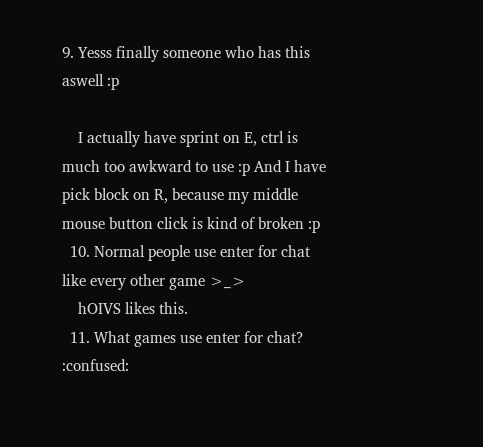9. Yesss finally someone who has this aswell :p

    I actually have sprint on E, ctrl is much too awkward to use :p And I have pick block on R, because my middle mouse button click is kind of broken :p
  10. Normal people use enter for chat like every other game >_>
    hOIVS likes this.
  11. What games use enter for chat? :confused: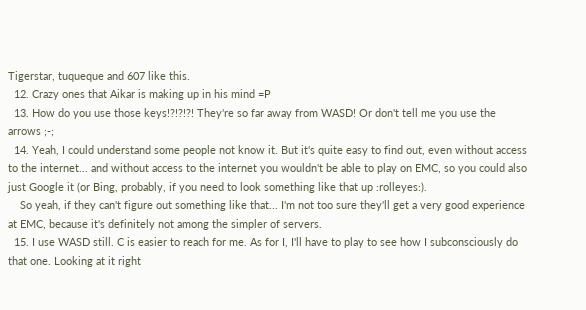Tigerstar, tuqueque and 607 like this.
  12. Crazy ones that Aikar is making up in his mind =P
  13. How do you use those keys!?!?!?! They're so far away from WASD! Or don't tell me you use the arrows ;-;
  14. Yeah, I could understand some people not know it. But it's quite easy to find out, even without access to the internet... and without access to the internet you wouldn't be able to play on EMC, so you could also just Google it (or Bing, probably, if you need to look something like that up :rolleyes:).
    So yeah, if they can't figure out something like that... I'm not too sure they'll get a very good experience at EMC, because it's definitely not among the simpler of servers.
  15. I use WASD still. C is easier to reach for me. As for I, I'll have to play to see how I subconsciously do that one. Looking at it right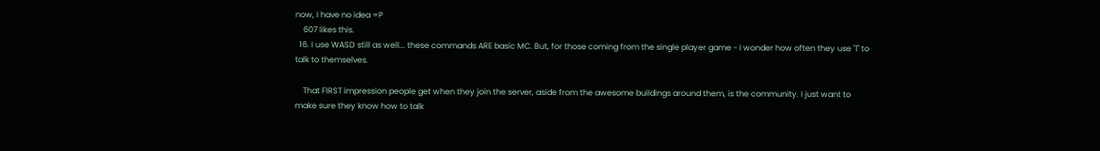now, I have no idea =P
    607 likes this.
  16. I use WASD still as well... these commands ARE basic MC. But, for those coming from the single player game - I wonder how often they use 'T' to talk to themselves.

    That FIRST impression people get when they join the server, aside from the awesome buildings around them, is the community. I just want to make sure they know how to talk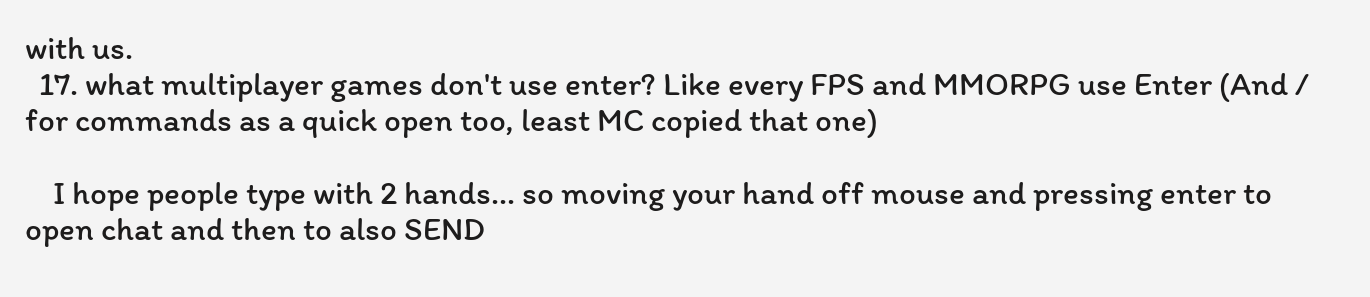with us.
  17. what multiplayer games don't use enter? Like every FPS and MMORPG use Enter (And / for commands as a quick open too, least MC copied that one)

    I hope people type with 2 hands... so moving your hand off mouse and pressing enter to open chat and then to also SEND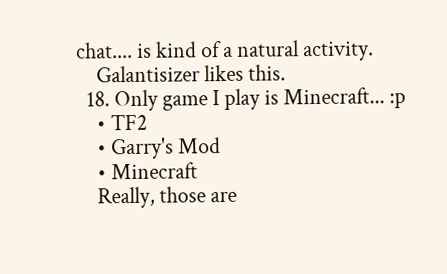chat.... is kind of a natural activity.
    Galantisizer likes this.
  18. Only game I play is Minecraft... :p
    • TF2
    • Garry's Mod
    • Minecraft
    Really, those are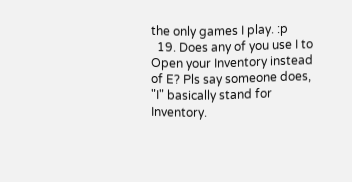the only games I play. :p
  19. Does any of you use I to Open your Inventory instead of E? Pls say someone does, "I" basically stand for Inventory.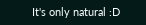It's only natural :D